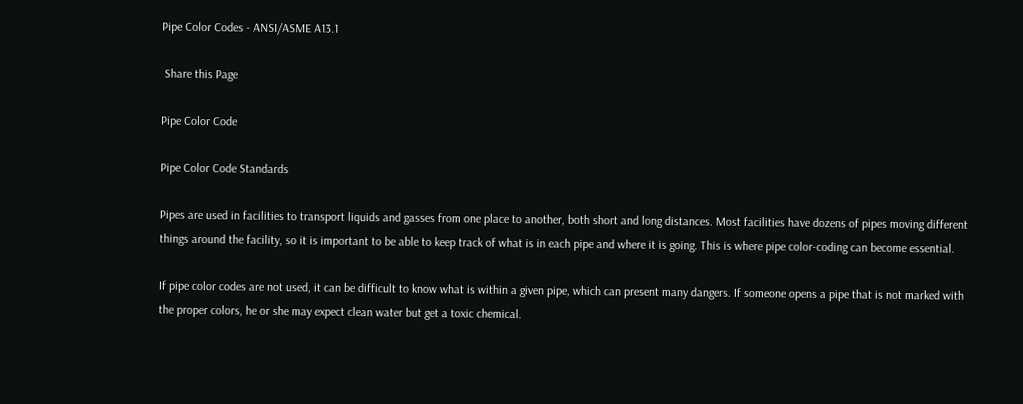Pipe Color Codes - ANSI/ASME A13.1

 Share this Page

Pipe Color Code

Pipe Color Code Standards

Pipes are used in facilities to transport liquids and gasses from one place to another, both short and long distances. Most facilities have dozens of pipes moving different things around the facility, so it is important to be able to keep track of what is in each pipe and where it is going. This is where pipe color-coding can become essential.

If pipe color codes are not used, it can be difficult to know what is within a given pipe, which can present many dangers. If someone opens a pipe that is not marked with the proper colors, he or she may expect clean water but get a toxic chemical.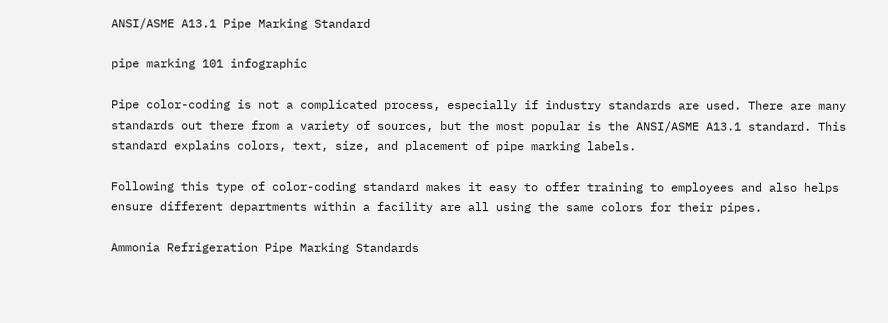ANSI/ASME A13.1 Pipe Marking Standard

pipe marking 101 infographic

Pipe color-coding is not a complicated process, especially if industry standards are used. There are many standards out there from a variety of sources, but the most popular is the ANSI/ASME A13.1 standard. This standard explains colors, text, size, and placement of pipe marking labels.

Following this type of color-coding standard makes it easy to offer training to employees and also helps ensure different departments within a facility are all using the same colors for their pipes.

Ammonia Refrigeration Pipe Marking Standards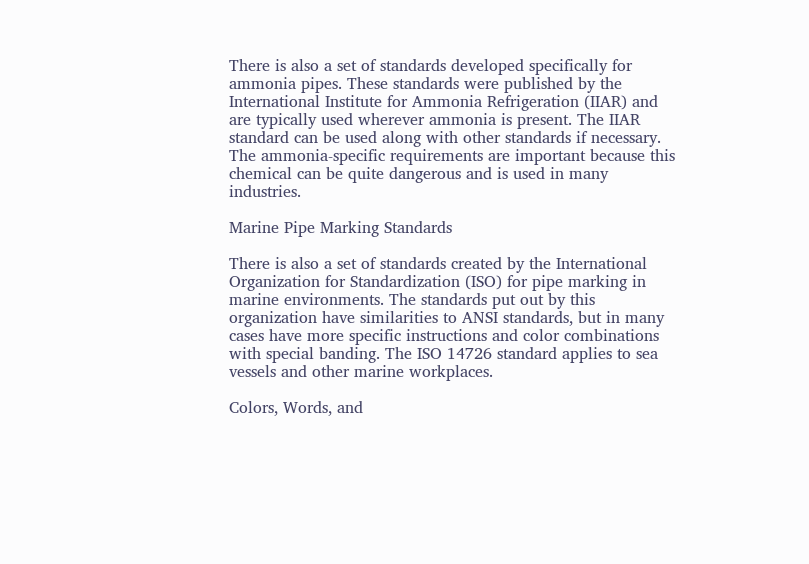There is also a set of standards developed specifically for ammonia pipes. These standards were published by the International Institute for Ammonia Refrigeration (IIAR) and are typically used wherever ammonia is present. The IIAR standard can be used along with other standards if necessary. The ammonia-specific requirements are important because this chemical can be quite dangerous and is used in many industries.

Marine Pipe Marking Standards

There is also a set of standards created by the International Organization for Standardization (ISO) for pipe marking in marine environments. The standards put out by this organization have similarities to ANSI standards, but in many cases have more specific instructions and color combinations with special banding. The ISO 14726 standard applies to sea vessels and other marine workplaces.

Colors, Words, and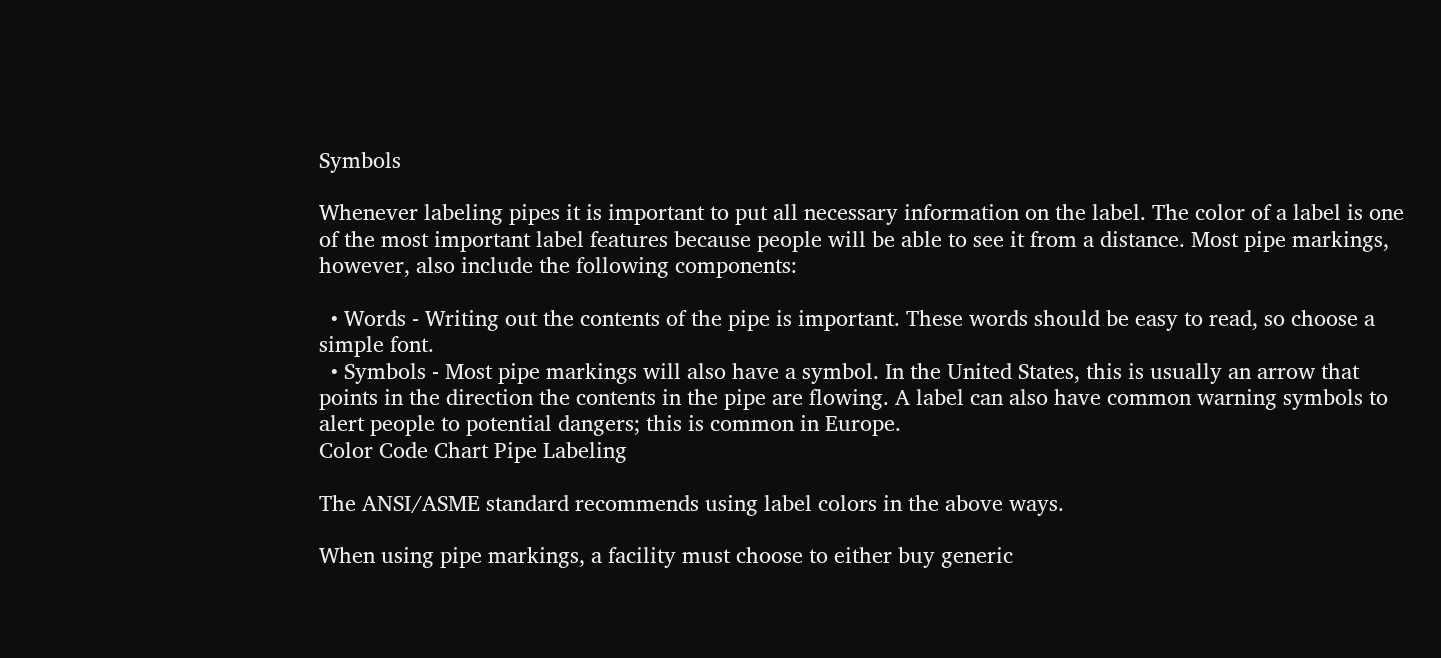Symbols

Whenever labeling pipes it is important to put all necessary information on the label. The color of a label is one of the most important label features because people will be able to see it from a distance. Most pipe markings, however, also include the following components:

  • Words - Writing out the contents of the pipe is important. These words should be easy to read, so choose a simple font.
  • Symbols - Most pipe markings will also have a symbol. In the United States, this is usually an arrow that points in the direction the contents in the pipe are flowing. A label can also have common warning symbols to alert people to potential dangers; this is common in Europe.
Color Code Chart Pipe Labeling

The ANSI/ASME standard recommends using label colors in the above ways.

When using pipe markings, a facility must choose to either buy generic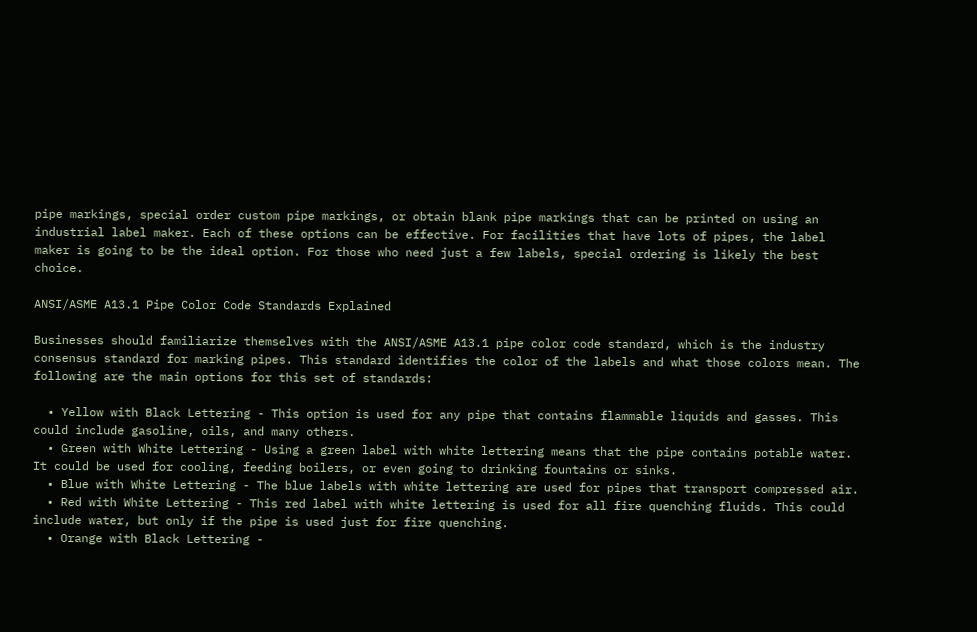pipe markings, special order custom pipe markings, or obtain blank pipe markings that can be printed on using an industrial label maker. Each of these options can be effective. For facilities that have lots of pipes, the label maker is going to be the ideal option. For those who need just a few labels, special ordering is likely the best choice.

ANSI/ASME A13.1 Pipe Color Code Standards Explained

Businesses should familiarize themselves with the ANSI/ASME A13.1 pipe color code standard, which is the industry consensus standard for marking pipes. This standard identifies the color of the labels and what those colors mean. The following are the main options for this set of standards:

  • Yellow with Black Lettering - This option is used for any pipe that contains flammable liquids and gasses. This could include gasoline, oils, and many others.
  • Green with White Lettering - Using a green label with white lettering means that the pipe contains potable water. It could be used for cooling, feeding boilers, or even going to drinking fountains or sinks.
  • Blue with White Lettering - The blue labels with white lettering are used for pipes that transport compressed air.
  • Red with White Lettering - This red label with white lettering is used for all fire quenching fluids. This could include water, but only if the pipe is used just for fire quenching.
  • Orange with Black Lettering -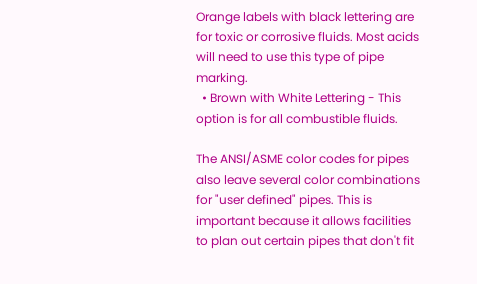Orange labels with black lettering are for toxic or corrosive fluids. Most acids will need to use this type of pipe marking.
  • Brown with White Lettering - This option is for all combustible fluids.

The ANSI/ASME color codes for pipes also leave several color combinations for "user defined" pipes. This is important because it allows facilities to plan out certain pipes that don't fit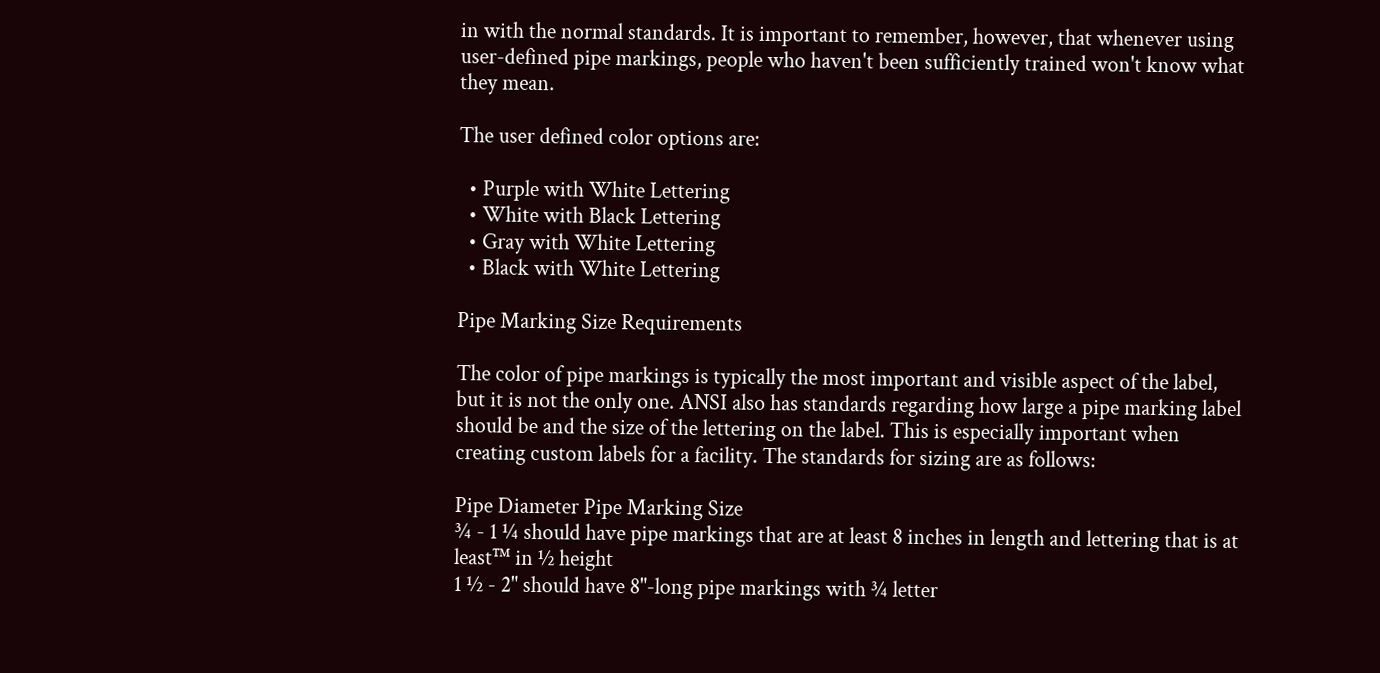in with the normal standards. It is important to remember, however, that whenever using user-defined pipe markings, people who haven't been sufficiently trained won't know what they mean.

The user defined color options are:

  • Purple with White Lettering
  • White with Black Lettering
  • Gray with White Lettering
  • Black with White Lettering

Pipe Marking Size Requirements

The color of pipe markings is typically the most important and visible aspect of the label, but it is not the only one. ANSI also has standards regarding how large a pipe marking label should be and the size of the lettering on the label. This is especially important when creating custom labels for a facility. The standards for sizing are as follows:

Pipe Diameter Pipe Marking Size
¾ - 1 ¼ should have pipe markings that are at least 8 inches in length and lettering that is at least™ in ½ height
1 ½ - 2" should have 8"-long pipe markings with ¾ letter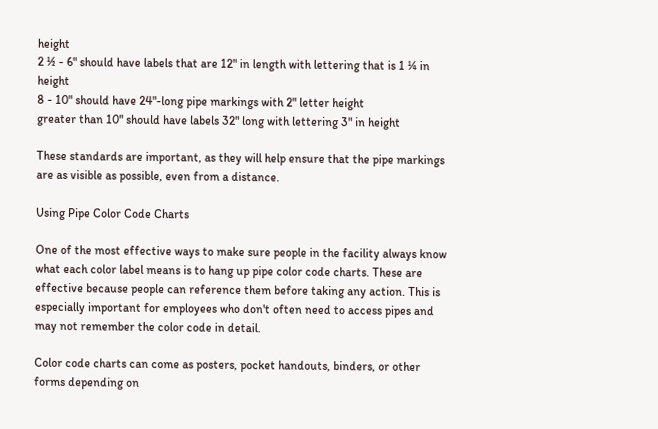height
2 ½ - 6" should have labels that are 12" in length with lettering that is 1 ¼ in height
8 - 10" should have 24"-long pipe markings with 2" letter height
greater than 10" should have labels 32" long with lettering 3" in height

These standards are important, as they will help ensure that the pipe markings are as visible as possible, even from a distance.

Using Pipe Color Code Charts

One of the most effective ways to make sure people in the facility always know what each color label means is to hang up pipe color code charts. These are effective because people can reference them before taking any action. This is especially important for employees who don't often need to access pipes and may not remember the color code in detail.

Color code charts can come as posters, pocket handouts, binders, or other forms depending on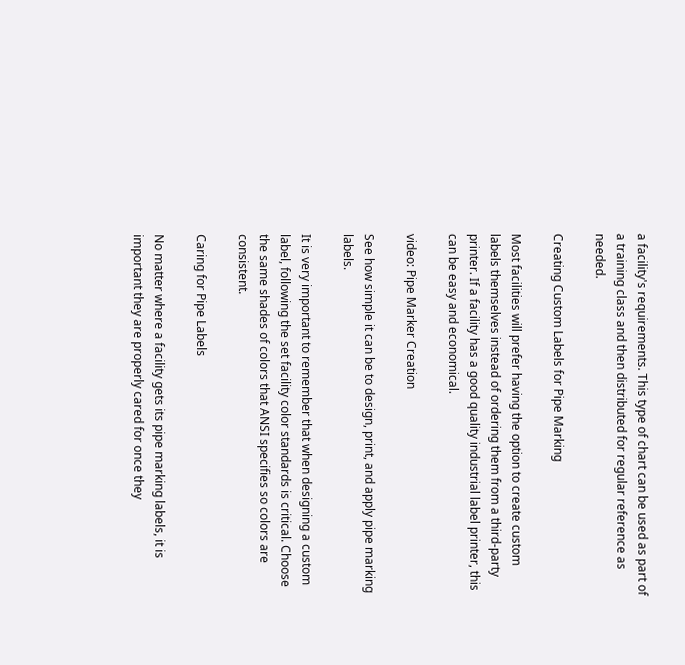a facility's requirements. This type of chart can be used as part of a training class and then distributed for regular reference as needed.

Creating Custom Labels for Pipe Marking

Most facilities will prefer having the option to create custom labels themselves instead of ordering them from a third-party printer. If a facility has a good quality industrial label printer, this can be easy and economical.

video: Pipe Marker Creation

See how simple it can be to design, print, and apply pipe marking labels.

It is very important to remember that when designing a custom label, following the set facility color standards is critical. Choose the same shades of colors that ANSI specifies so colors are consistent.

Caring for Pipe Labels

No matter where a facility gets its pipe marking labels, it is important they are properly cared for once they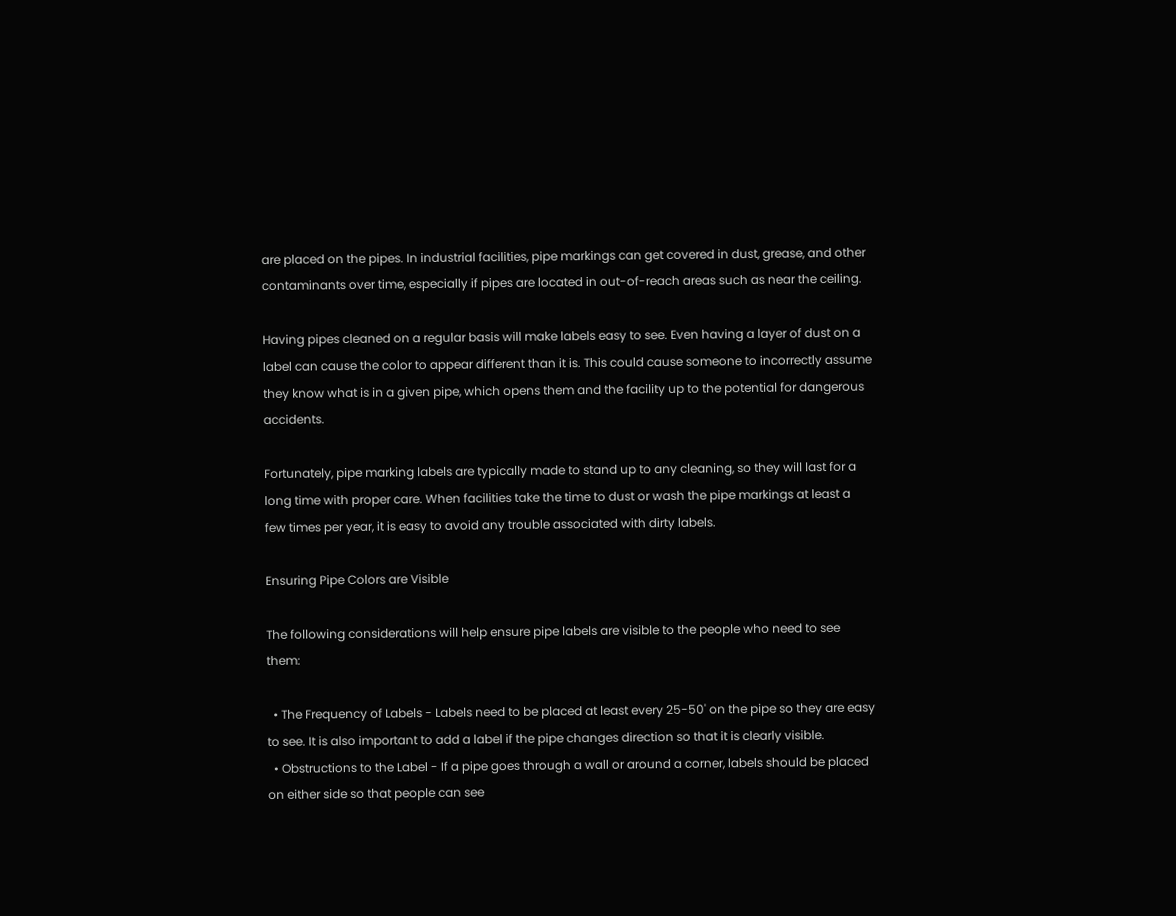are placed on the pipes. In industrial facilities, pipe markings can get covered in dust, grease, and other contaminants over time, especially if pipes are located in out-of-reach areas such as near the ceiling.

Having pipes cleaned on a regular basis will make labels easy to see. Even having a layer of dust on a label can cause the color to appear different than it is. This could cause someone to incorrectly assume they know what is in a given pipe, which opens them and the facility up to the potential for dangerous accidents.

Fortunately, pipe marking labels are typically made to stand up to any cleaning, so they will last for a long time with proper care. When facilities take the time to dust or wash the pipe markings at least a few times per year, it is easy to avoid any trouble associated with dirty labels.

Ensuring Pipe Colors are Visible

The following considerations will help ensure pipe labels are visible to the people who need to see them:

  • The Frequency of Labels - Labels need to be placed at least every 25-50' on the pipe so they are easy to see. It is also important to add a label if the pipe changes direction so that it is clearly visible.
  • Obstructions to the Label - If a pipe goes through a wall or around a corner, labels should be placed on either side so that people can see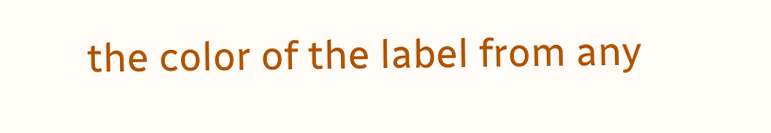the color of the label from any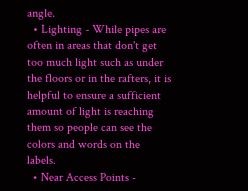angle.
  • Lighting - While pipes are often in areas that don't get too much light such as under the floors or in the rafters, it is helpful to ensure a sufficient amount of light is reaching them so people can see the colors and words on the labels.
  • Near Access Points -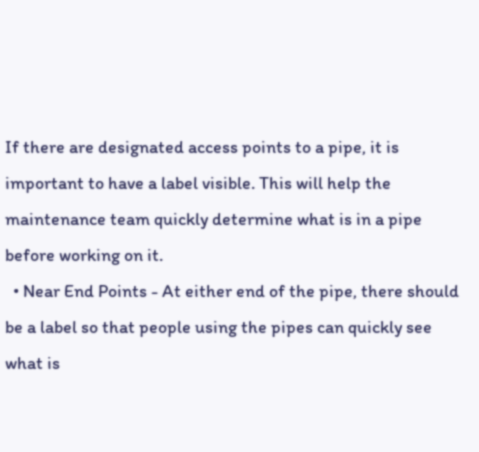If there are designated access points to a pipe, it is important to have a label visible. This will help the maintenance team quickly determine what is in a pipe before working on it.
  • Near End Points - At either end of the pipe, there should be a label so that people using the pipes can quickly see what is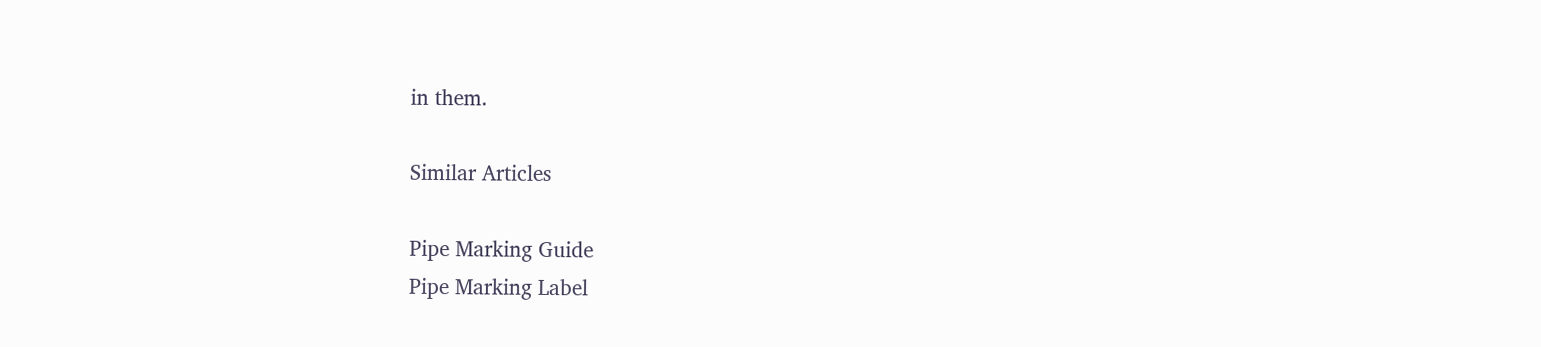in them.

Similar Articles

Pipe Marking Guide
Pipe Marking Label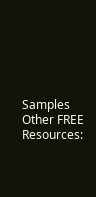Samples
Other FREE Resources: